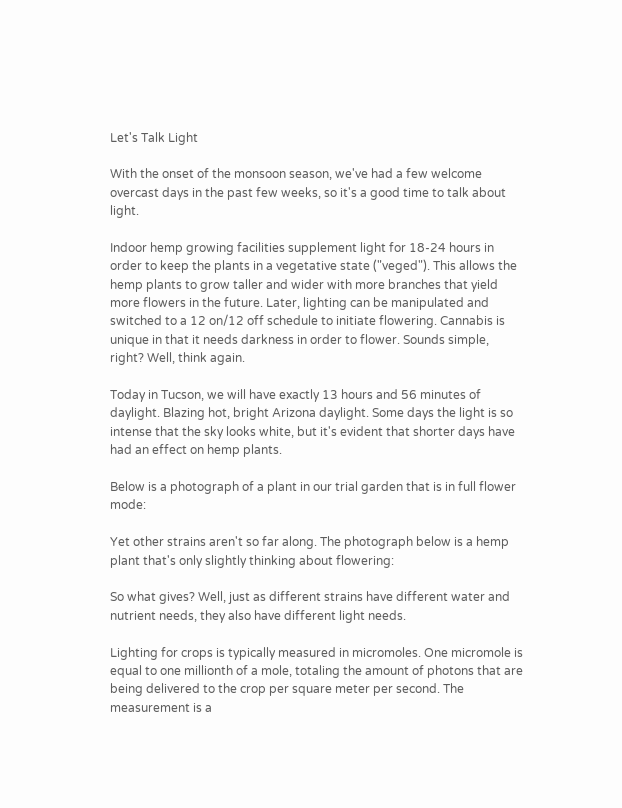Let's Talk Light

With the onset of the monsoon season, we've had a few welcome overcast days in the past few weeks, so it's a good time to talk about light.

Indoor hemp growing facilities supplement light for 18-24 hours in order to keep the plants in a vegetative state ("veged"). This allows the hemp plants to grow taller and wider with more branches that yield more flowers in the future. Later, lighting can be manipulated and switched to a 12 on/12 off schedule to initiate flowering. Cannabis is unique in that it needs darkness in order to flower. Sounds simple, right? Well, think again.

Today in Tucson, we will have exactly 13 hours and 56 minutes of daylight. Blazing hot, bright Arizona daylight. Some days the light is so intense that the sky looks white, but it's evident that shorter days have had an effect on hemp plants.

Below is a photograph of a plant in our trial garden that is in full flower mode:

Yet other strains aren't so far along. The photograph below is a hemp plant that's only slightly thinking about flowering:

So what gives? Well, just as different strains have different water and nutrient needs, they also have different light needs.

Lighting for crops is typically measured in micromoles. One micromole is equal to one millionth of a mole, totaling the amount of photons that are being delivered to the crop per square meter per second. The measurement is a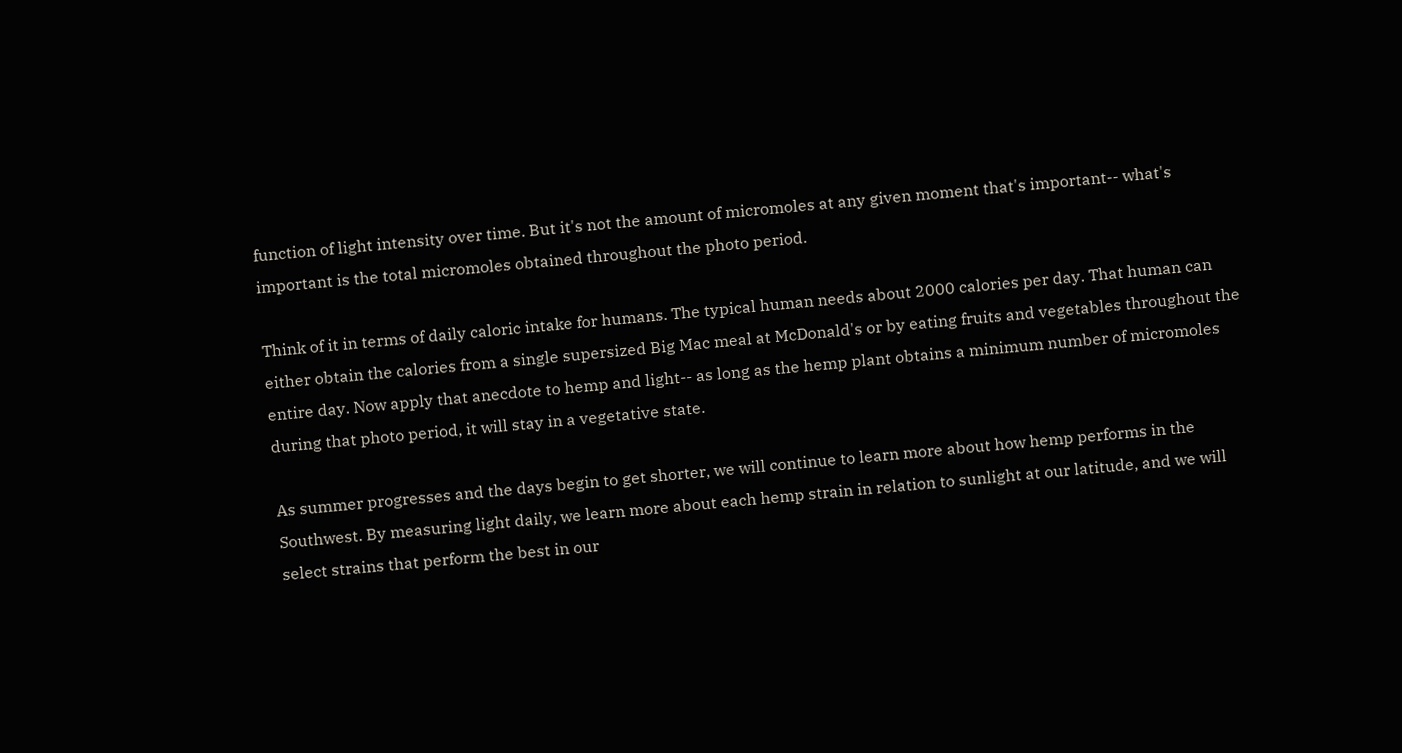function of light intensity over time. But it's not the amount of micromoles at any given moment that's important-- what's important is the total micromoles obtained throughout the photo period.

Think of it in terms of daily caloric intake for humans. The typical human needs about 2000 calories per day. That human can either obtain the calories from a single supersized Big Mac meal at McDonald's or by eating fruits and vegetables throughout the entire day. Now apply that anecdote to hemp and light-- as long as the hemp plant obtains a minimum number of micromoles during that photo period, it will stay in a vegetative state.

As summer progresses and the days begin to get shorter, we will continue to learn more about how hemp performs in the Southwest. By measuring light daily, we learn more about each hemp strain in relation to sunlight at our latitude, and we will select strains that perform the best in our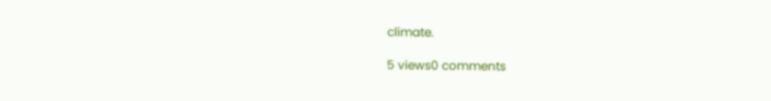climate.

5 views0 comments